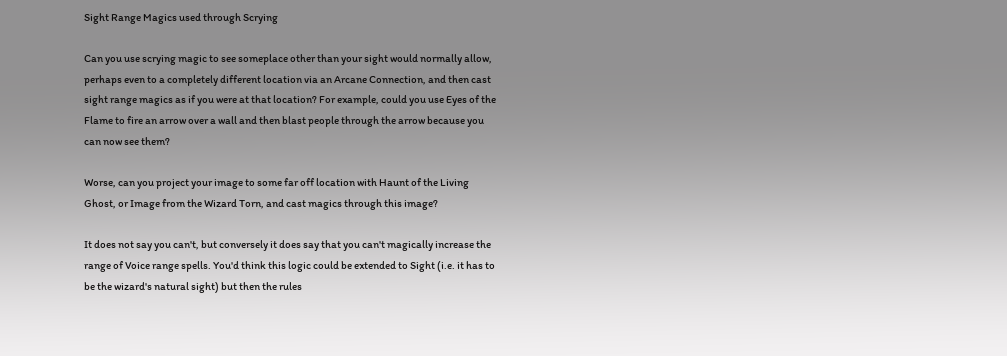Sight Range Magics used through Scrying

Can you use scrying magic to see someplace other than your sight would normally allow, perhaps even to a completely different location via an Arcane Connection, and then cast sight range magics as if you were at that location? For example, could you use Eyes of the Flame to fire an arrow over a wall and then blast people through the arrow because you can now see them?

Worse, can you project your image to some far off location with Haunt of the Living Ghost, or Image from the Wizard Torn, and cast magics through this image?

It does not say you can't, but conversely it does say that you can't magically increase the range of Voice range spells. You'd think this logic could be extended to Sight (i.e. it has to be the wizard's natural sight) but then the rules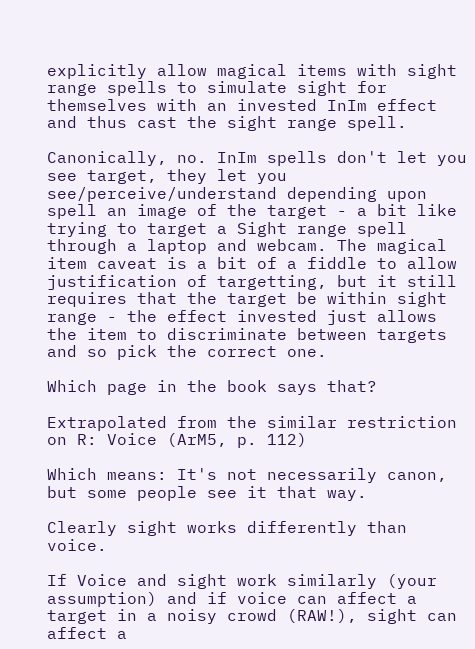explicitly allow magical items with sight range spells to simulate sight for themselves with an invested InIm effect and thus cast the sight range spell.

Canonically, no. InIm spells don't let you see target, they let you see/perceive/understand depending upon spell an image of the target - a bit like trying to target a Sight range spell through a laptop and webcam. The magical item caveat is a bit of a fiddle to allow justification of targetting, but it still requires that the target be within sight range - the effect invested just allows the item to discriminate between targets and so pick the correct one.

Which page in the book says that?

Extrapolated from the similar restriction on R: Voice (ArM5, p. 112)

Which means: It's not necessarily canon, but some people see it that way.

Clearly sight works differently than voice.

If Voice and sight work similarly (your assumption) and if voice can affect a target in a noisy crowd (RAW!), sight can affect a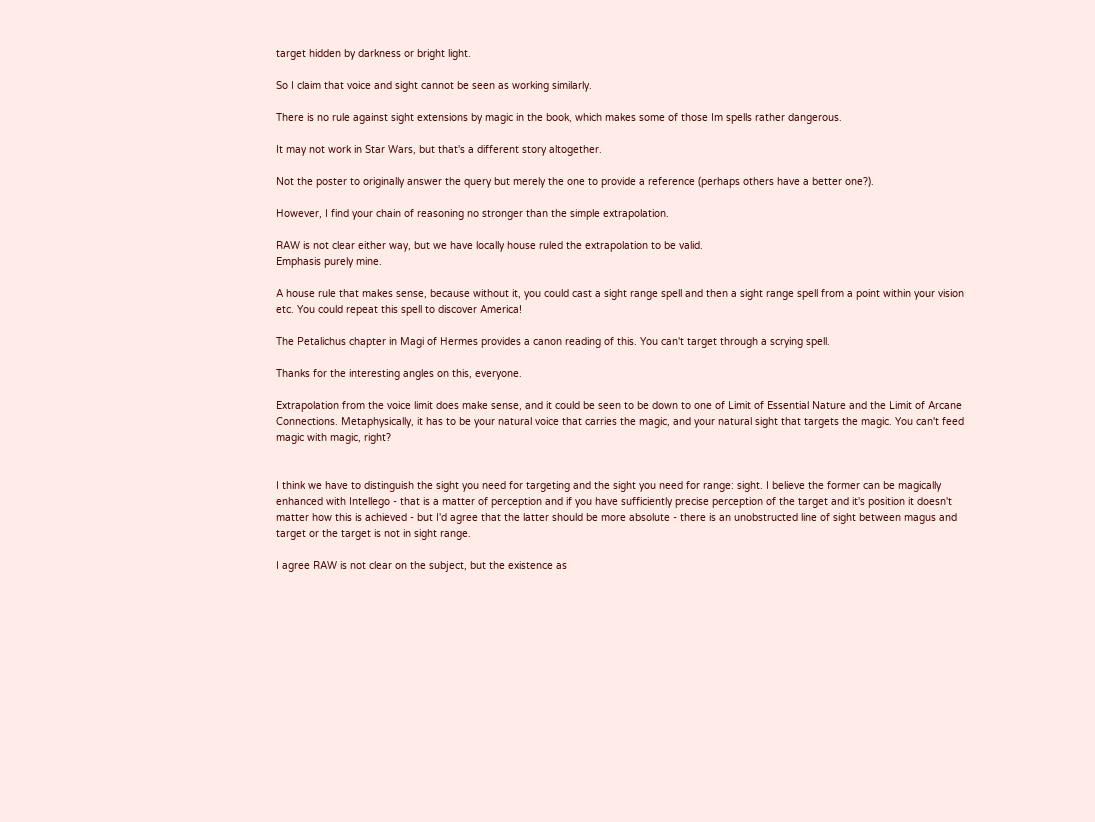target hidden by darkness or bright light.

So I claim that voice and sight cannot be seen as working similarly.

There is no rule against sight extensions by magic in the book, which makes some of those Im spells rather dangerous.

It may not work in Star Wars, but that's a different story altogether.

Not the poster to originally answer the query but merely the one to provide a reference (perhaps others have a better one?).

However, I find your chain of reasoning no stronger than the simple extrapolation.

RAW is not clear either way, but we have locally house ruled the extrapolation to be valid.
Emphasis purely mine.

A house rule that makes sense, because without it, you could cast a sight range spell and then a sight range spell from a point within your vision etc. You could repeat this spell to discover America!

The Petalichus chapter in Magi of Hermes provides a canon reading of this. You can't target through a scrying spell.

Thanks for the interesting angles on this, everyone.

Extrapolation from the voice limit does make sense, and it could be seen to be down to one of Limit of Essential Nature and the Limit of Arcane Connections. Metaphysically, it has to be your natural voice that carries the magic, and your natural sight that targets the magic. You can't feed magic with magic, right?


I think we have to distinguish the sight you need for targeting and the sight you need for range: sight. I believe the former can be magically enhanced with Intellego - that is a matter of perception and if you have sufficiently precise perception of the target and it's position it doesn't matter how this is achieved - but I'd agree that the latter should be more absolute - there is an unobstructed line of sight between magus and target or the target is not in sight range.

I agree RAW is not clear on the subject, but the existence as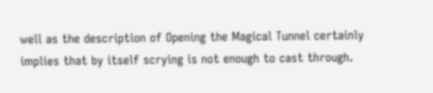well as the description of Opening the Magical Tunnel certainly implies that by itself scrying is not enough to cast through.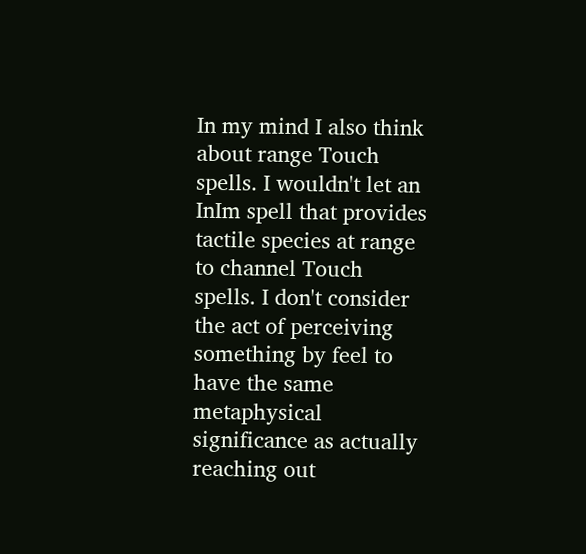In my mind I also think about range Touch spells. I wouldn't let an InIm spell that provides tactile species at range to channel Touch spells. I don't consider the act of perceiving something by feel to have the same metaphysical significance as actually reaching out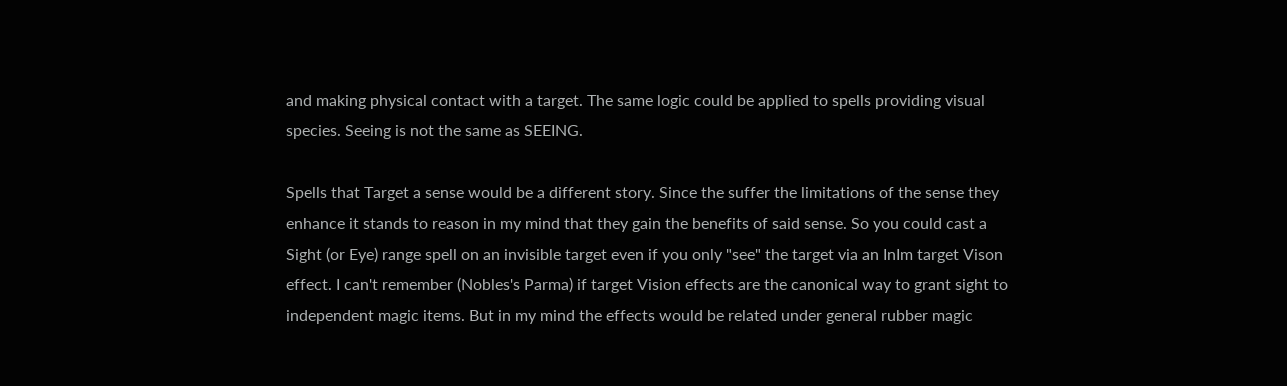and making physical contact with a target. The same logic could be applied to spells providing visual species. Seeing is not the same as SEEING.

Spells that Target a sense would be a different story. Since the suffer the limitations of the sense they enhance it stands to reason in my mind that they gain the benefits of said sense. So you could cast a Sight (or Eye) range spell on an invisible target even if you only "see" the target via an InIm target Vison effect. I can't remember (Nobles's Parma) if target Vision effects are the canonical way to grant sight to independent magic items. But in my mind the effects would be related under general rubber magic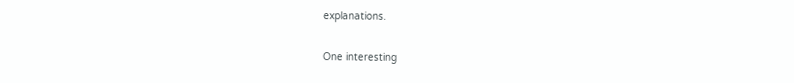explanations.

One interesting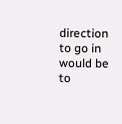direction to go in would be to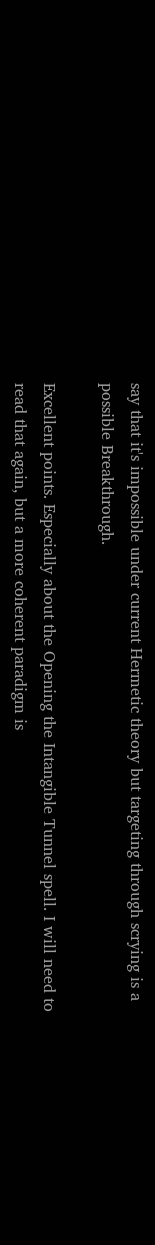say that it's impossible under current Hermetic theory but targeting through scrying is a possible Breakthrough.

Excellent points. Especially about the Opening the Intangible Tunnel spell. I will need to read that again, but a more coherent paradigm is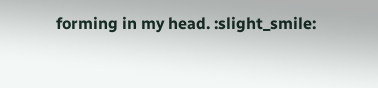forming in my head. :slight_smile: